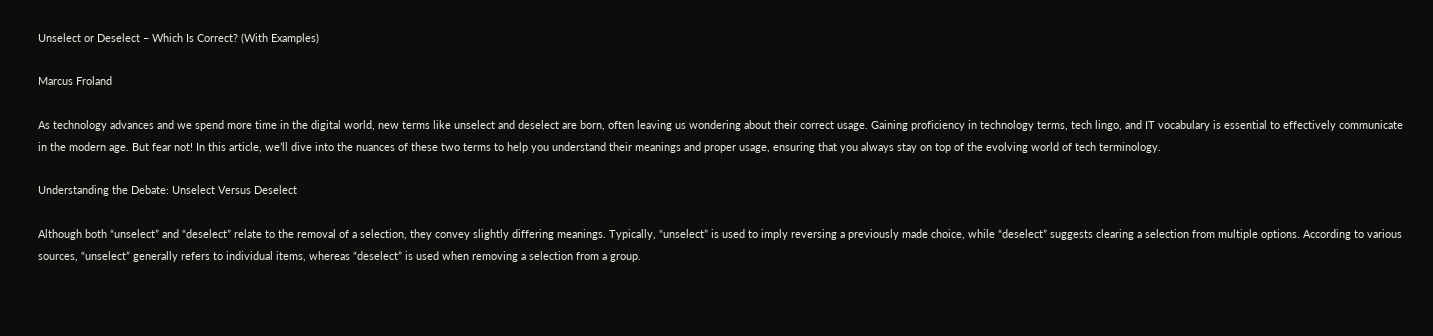Unselect or Deselect – Which Is Correct? (With Examples)

Marcus Froland

As technology advances and we spend more time in the digital world, new terms like unselect and deselect are born, often leaving us wondering about their correct usage. Gaining proficiency in technology terms, tech lingo, and IT vocabulary is essential to effectively communicate in the modern age. But fear not! In this article, we’ll dive into the nuances of these two terms to help you understand their meanings and proper usage, ensuring that you always stay on top of the evolving world of tech terminology.

Understanding the Debate: Unselect Versus Deselect

Although both “unselect” and “deselect” relate to the removal of a selection, they convey slightly differing meanings. Typically, “unselect” is used to imply reversing a previously made choice, while “deselect” suggests clearing a selection from multiple options. According to various sources, “unselect” generally refers to individual items, whereas “deselect” is used when removing a selection from a group.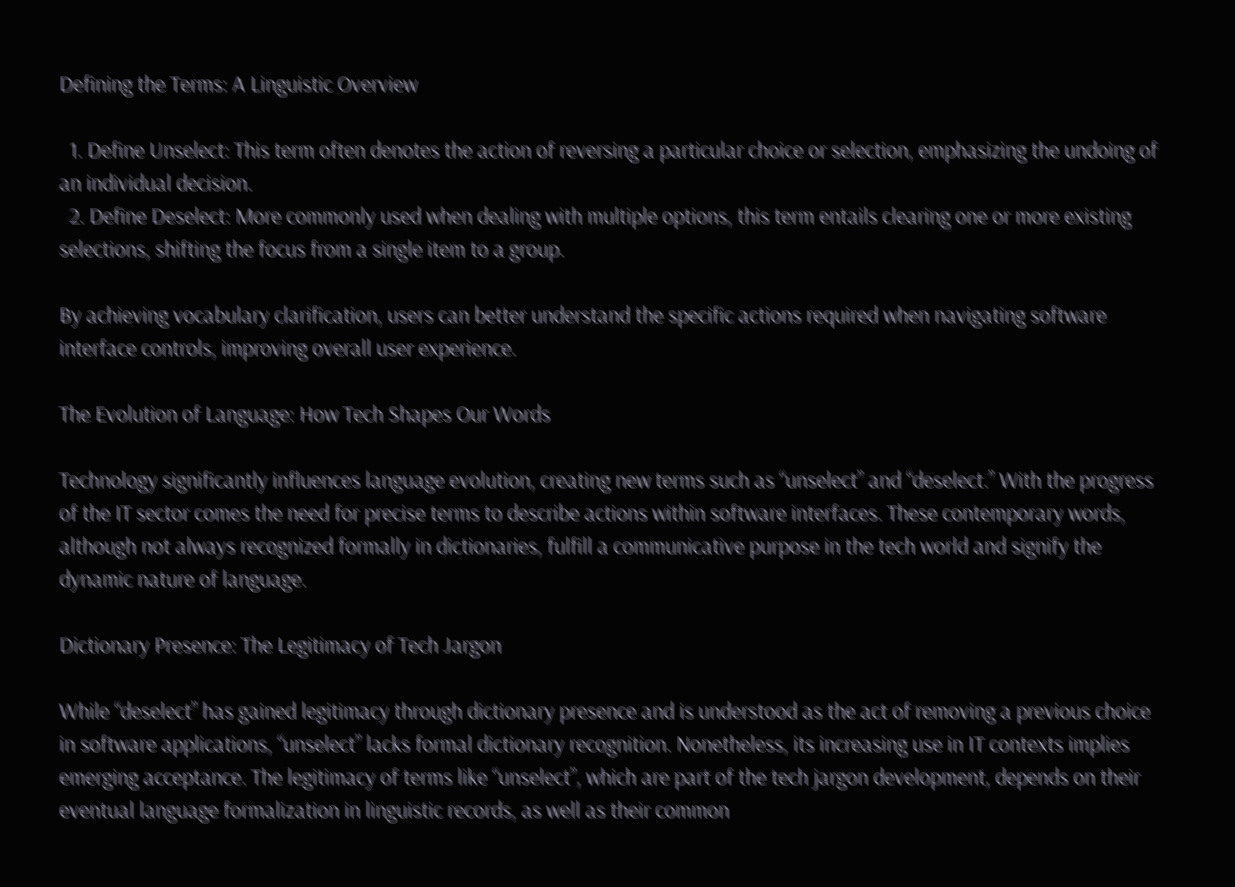Defining the Terms: A Linguistic Overview

  1. Define Unselect: This term often denotes the action of reversing a particular choice or selection, emphasizing the undoing of an individual decision.
  2. Define Deselect: More commonly used when dealing with multiple options, this term entails clearing one or more existing selections, shifting the focus from a single item to a group.

By achieving vocabulary clarification, users can better understand the specific actions required when navigating software interface controls, improving overall user experience.

The Evolution of Language: How Tech Shapes Our Words

Technology significantly influences language evolution, creating new terms such as “unselect” and “deselect.” With the progress of the IT sector comes the need for precise terms to describe actions within software interfaces. These contemporary words, although not always recognized formally in dictionaries, fulfill a communicative purpose in the tech world and signify the dynamic nature of language.

Dictionary Presence: The Legitimacy of Tech Jargon

While “deselect” has gained legitimacy through dictionary presence and is understood as the act of removing a previous choice in software applications, “unselect” lacks formal dictionary recognition. Nonetheless, its increasing use in IT contexts implies emerging acceptance. The legitimacy of terms like “unselect”, which are part of the tech jargon development, depends on their eventual language formalization in linguistic records, as well as their common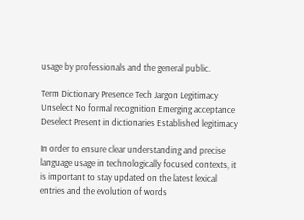usage by professionals and the general public.

Term Dictionary Presence Tech Jargon Legitimacy
Unselect No formal recognition Emerging acceptance
Deselect Present in dictionaries Established legitimacy

In order to ensure clear understanding and precise language usage in technologically focused contexts, it is important to stay updated on the latest lexical entries and the evolution of words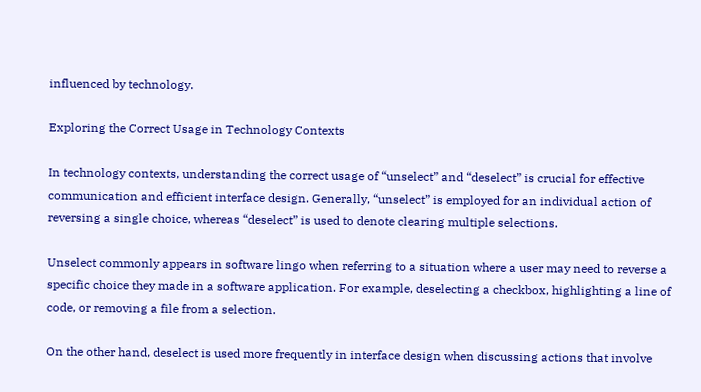influenced by technology.

Exploring the Correct Usage in Technology Contexts

In technology contexts, understanding the correct usage of “unselect” and “deselect” is crucial for effective communication and efficient interface design. Generally, “unselect” is employed for an individual action of reversing a single choice, whereas “deselect” is used to denote clearing multiple selections.

Unselect commonly appears in software lingo when referring to a situation where a user may need to reverse a specific choice they made in a software application. For example, deselecting a checkbox, highlighting a line of code, or removing a file from a selection.

On the other hand, deselect is used more frequently in interface design when discussing actions that involve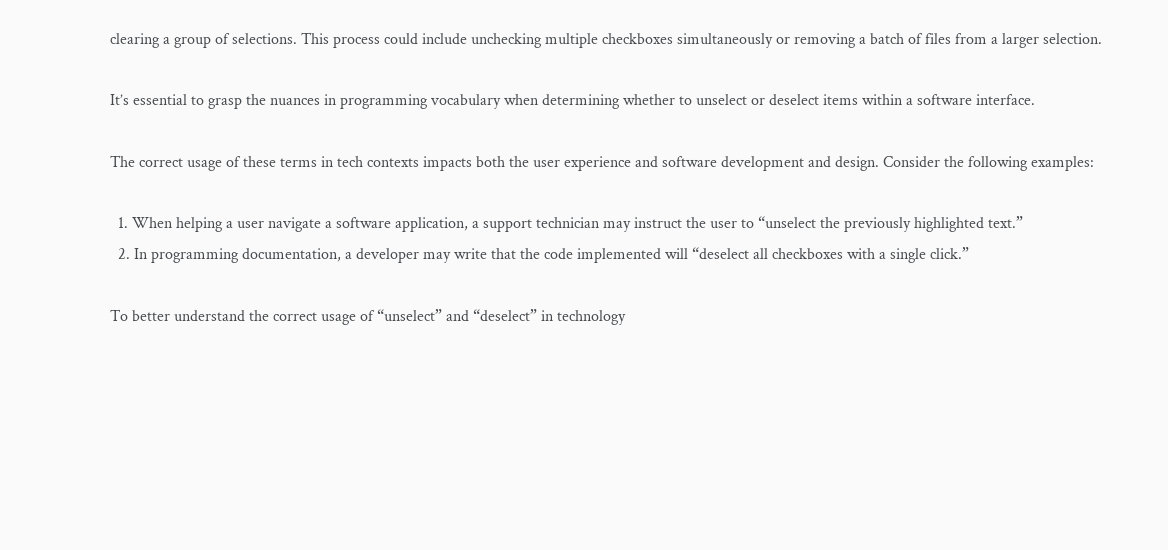clearing a group of selections. This process could include unchecking multiple checkboxes simultaneously or removing a batch of files from a larger selection.

It’s essential to grasp the nuances in programming vocabulary when determining whether to unselect or deselect items within a software interface.

The correct usage of these terms in tech contexts impacts both the user experience and software development and design. Consider the following examples:

  1. When helping a user navigate a software application, a support technician may instruct the user to “unselect the previously highlighted text.”
  2. In programming documentation, a developer may write that the code implemented will “deselect all checkboxes with a single click.”

To better understand the correct usage of “unselect” and “deselect” in technology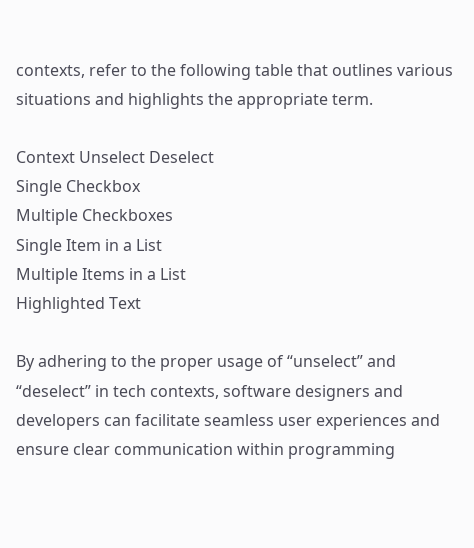contexts, refer to the following table that outlines various situations and highlights the appropriate term.

Context Unselect Deselect
Single Checkbox
Multiple Checkboxes
Single Item in a List
Multiple Items in a List
Highlighted Text

By adhering to the proper usage of “unselect” and “deselect” in tech contexts, software designers and developers can facilitate seamless user experiences and ensure clear communication within programming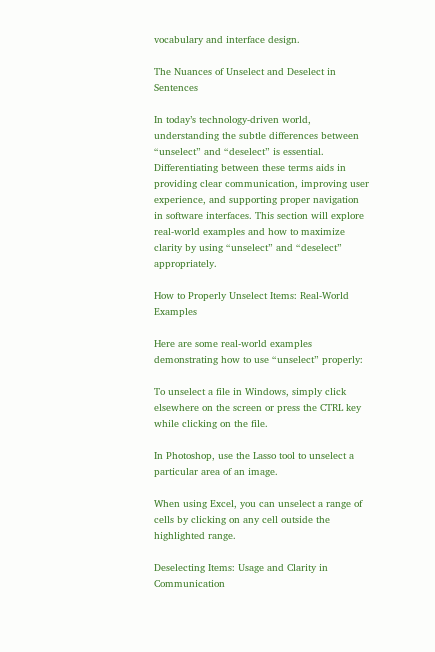vocabulary and interface design.

The Nuances of Unselect and Deselect in Sentences

In today’s technology-driven world, understanding the subtle differences between “unselect” and “deselect” is essential. Differentiating between these terms aids in providing clear communication, improving user experience, and supporting proper navigation in software interfaces. This section will explore real-world examples and how to maximize clarity by using “unselect” and “deselect” appropriately.

How to Properly Unselect Items: Real-World Examples

Here are some real-world examples demonstrating how to use “unselect” properly:

To unselect a file in Windows, simply click elsewhere on the screen or press the CTRL key while clicking on the file.

In Photoshop, use the Lasso tool to unselect a particular area of an image.

When using Excel, you can unselect a range of cells by clicking on any cell outside the highlighted range.

Deselecting Items: Usage and Clarity in Communication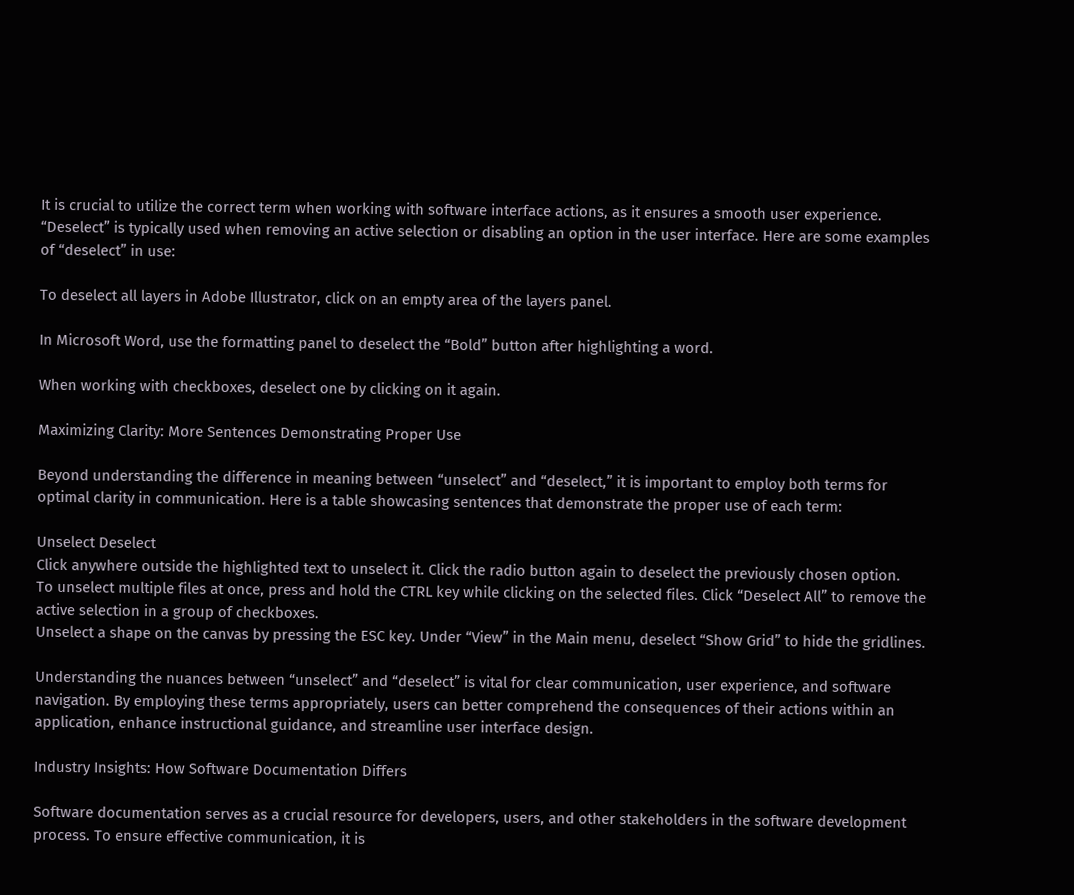It is crucial to utilize the correct term when working with software interface actions, as it ensures a smooth user experience. “Deselect” is typically used when removing an active selection or disabling an option in the user interface. Here are some examples of “deselect” in use:

To deselect all layers in Adobe Illustrator, click on an empty area of the layers panel.

In Microsoft Word, use the formatting panel to deselect the “Bold” button after highlighting a word.

When working with checkboxes, deselect one by clicking on it again.

Maximizing Clarity: More Sentences Demonstrating Proper Use

Beyond understanding the difference in meaning between “unselect” and “deselect,” it is important to employ both terms for optimal clarity in communication. Here is a table showcasing sentences that demonstrate the proper use of each term:

Unselect Deselect
Click anywhere outside the highlighted text to unselect it. Click the radio button again to deselect the previously chosen option.
To unselect multiple files at once, press and hold the CTRL key while clicking on the selected files. Click “Deselect All” to remove the active selection in a group of checkboxes.
Unselect a shape on the canvas by pressing the ESC key. Under “View” in the Main menu, deselect “Show Grid” to hide the gridlines.

Understanding the nuances between “unselect” and “deselect” is vital for clear communication, user experience, and software navigation. By employing these terms appropriately, users can better comprehend the consequences of their actions within an application, enhance instructional guidance, and streamline user interface design.

Industry Insights: How Software Documentation Differs

Software documentation serves as a crucial resource for developers, users, and other stakeholders in the software development process. To ensure effective communication, it is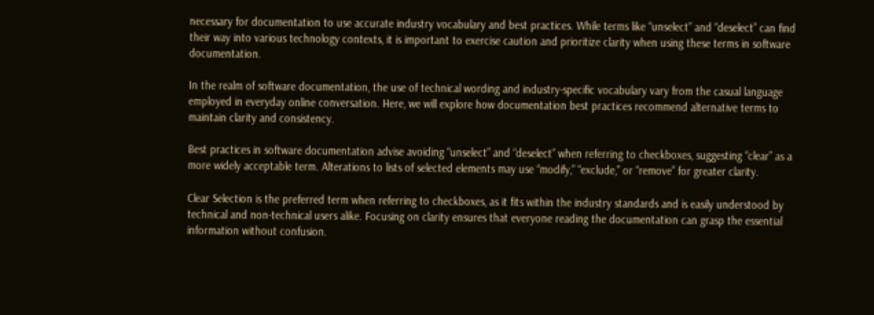necessary for documentation to use accurate industry vocabulary and best practices. While terms like “unselect” and “deselect” can find their way into various technology contexts, it is important to exercise caution and prioritize clarity when using these terms in software documentation.

In the realm of software documentation, the use of technical wording and industry-specific vocabulary vary from the casual language employed in everyday online conversation. Here, we will explore how documentation best practices recommend alternative terms to maintain clarity and consistency.

Best practices in software documentation advise avoiding “unselect” and “deselect” when referring to checkboxes, suggesting “clear” as a more widely acceptable term. Alterations to lists of selected elements may use “modify,” “exclude,” or “remove” for greater clarity.

Clear Selection is the preferred term when referring to checkboxes, as it fits within the industry standards and is easily understood by technical and non-technical users alike. Focusing on clarity ensures that everyone reading the documentation can grasp the essential information without confusion.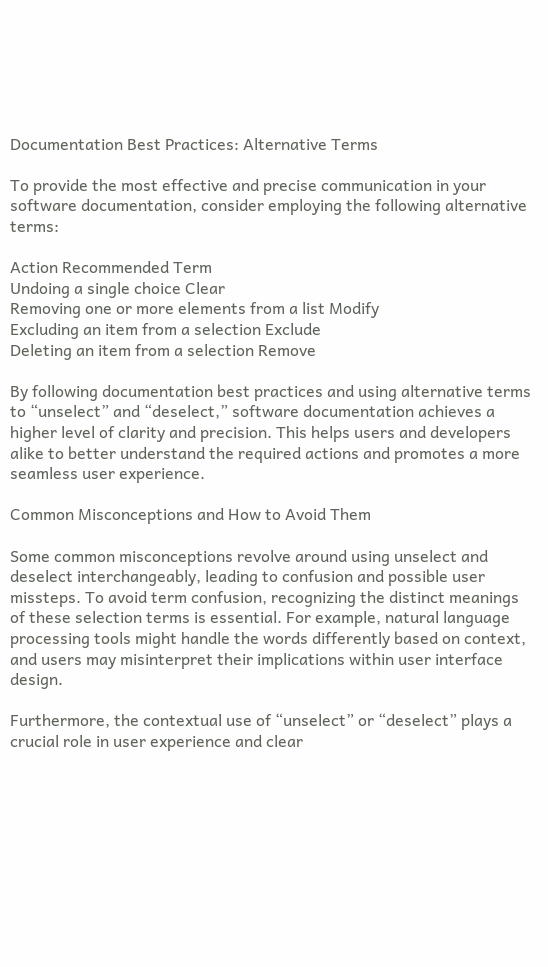Documentation Best Practices: Alternative Terms

To provide the most effective and precise communication in your software documentation, consider employing the following alternative terms:

Action Recommended Term
Undoing a single choice Clear
Removing one or more elements from a list Modify
Excluding an item from a selection Exclude
Deleting an item from a selection Remove

By following documentation best practices and using alternative terms to “unselect” and “deselect,” software documentation achieves a higher level of clarity and precision. This helps users and developers alike to better understand the required actions and promotes a more seamless user experience.

Common Misconceptions and How to Avoid Them

Some common misconceptions revolve around using unselect and deselect interchangeably, leading to confusion and possible user missteps. To avoid term confusion, recognizing the distinct meanings of these selection terms is essential. For example, natural language processing tools might handle the words differently based on context, and users may misinterpret their implications within user interface design.

Furthermore, the contextual use of “unselect” or “deselect” plays a crucial role in user experience and clear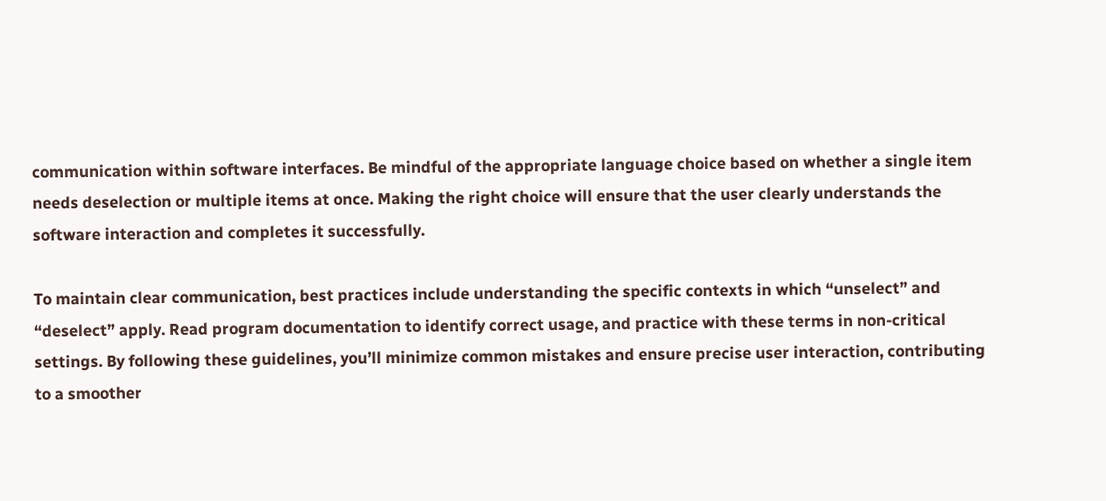communication within software interfaces. Be mindful of the appropriate language choice based on whether a single item needs deselection or multiple items at once. Making the right choice will ensure that the user clearly understands the software interaction and completes it successfully.

To maintain clear communication, best practices include understanding the specific contexts in which “unselect” and “deselect” apply. Read program documentation to identify correct usage, and practice with these terms in non-critical settings. By following these guidelines, you’ll minimize common mistakes and ensure precise user interaction, contributing to a smoother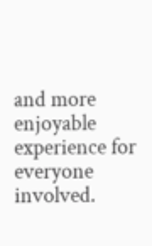and more enjoyable experience for everyone involved.